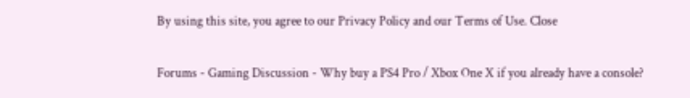By using this site, you agree to our Privacy Policy and our Terms of Use. Close

Forums - Gaming Discussion - Why buy a PS4 Pro / Xbox One X if you already have a console?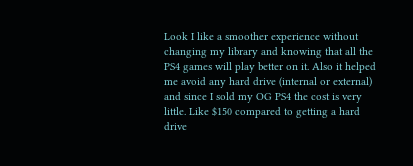Look I like a smoother experience without changing my library and knowing that all the PS4 games will play better on it. Also it helped me avoid any hard drive (internal or external) and since I sold my OG PS4 the cost is very little. Like $150 compared to getting a hard drive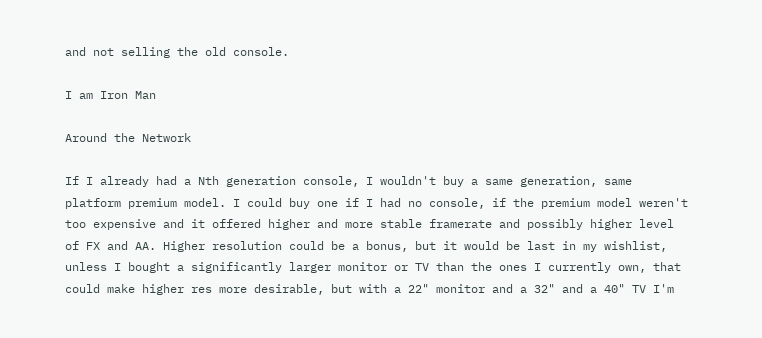and not selling the old console.

I am Iron Man

Around the Network

If I already had a Nth generation console, I wouldn't buy a same generation, same platform premium model. I could buy one if I had no console, if the premium model weren't too expensive and it offered higher and more stable framerate and possibly higher level of FX and AA. Higher resolution could be a bonus, but it would be last in my wishlist, unless I bought a significantly larger monitor or TV than the ones I currently own, that could make higher res more desirable, but with a 22" monitor and a 32" and a 40" TV I'm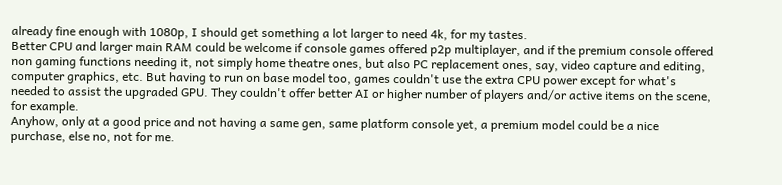already fine enough with 1080p, I should get something a lot larger to need 4k, for my tastes.
Better CPU and larger main RAM could be welcome if console games offered p2p multiplayer, and if the premium console offered non gaming functions needing it, not simply home theatre ones, but also PC replacement ones, say, video capture and editing, computer graphics, etc. But having to run on base model too, games couldn't use the extra CPU power except for what's needed to assist the upgraded GPU. They couldn't offer better AI or higher number of players and/or active items on the scene, for example.
Anyhow, only at a good price and not having a same gen, same platform console yet, a premium model could be a nice purchase, else no, not for me.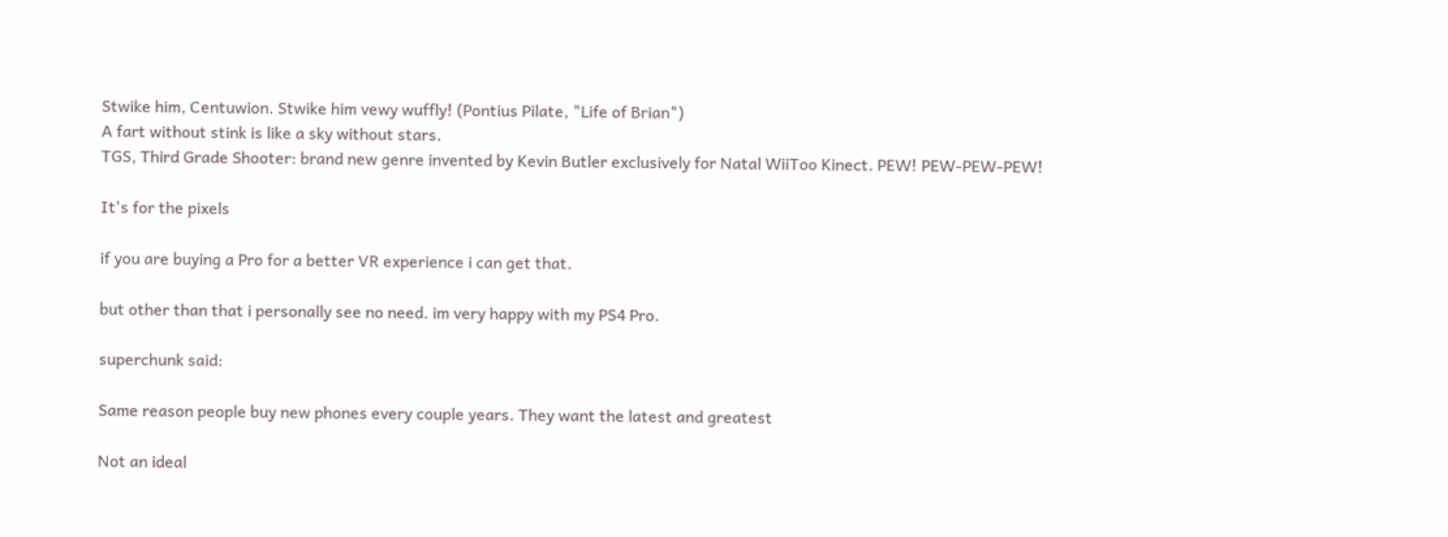Stwike him, Centuwion. Stwike him vewy wuffly! (Pontius Pilate, "Life of Brian")
A fart without stink is like a sky without stars.
TGS, Third Grade Shooter: brand new genre invented by Kevin Butler exclusively for Natal WiiToo Kinect. PEW! PEW-PEW-PEW!

It's for the pixels

if you are buying a Pro for a better VR experience i can get that.

but other than that i personally see no need. im very happy with my PS4 Pro.

superchunk said:

Same reason people buy new phones every couple years. They want the latest and greatest

Not an ideal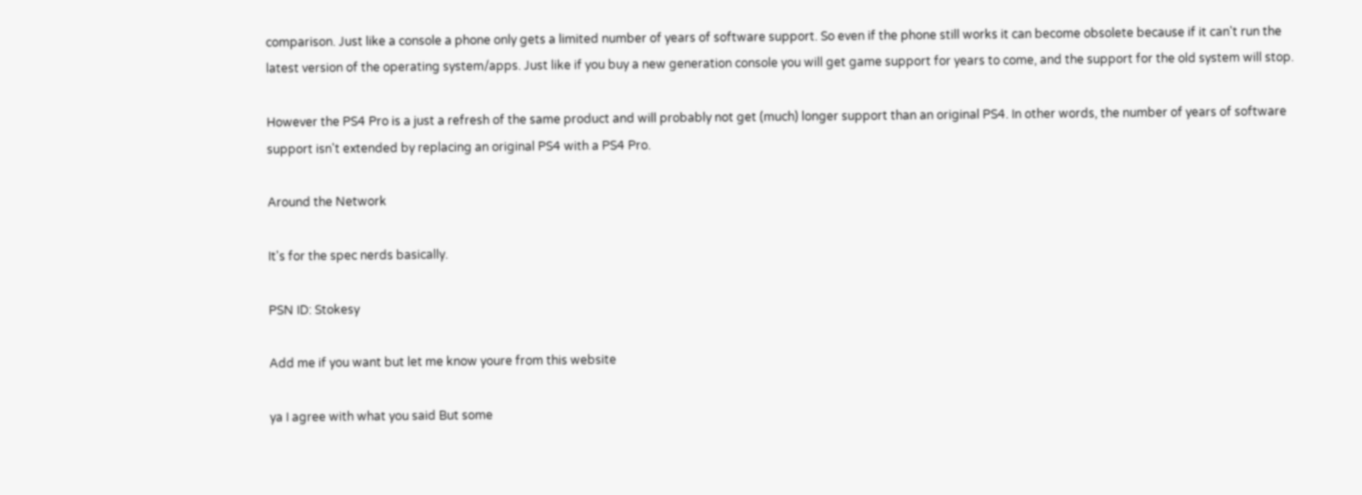comparison. Just like a console a phone only gets a limited number of years of software support. So even if the phone still works it can become obsolete because if it can't run the latest version of the operating system/apps. Just like if you buy a new generation console you will get game support for years to come, and the support for the old system will stop.

However the PS4 Pro is a just a refresh of the same product and will probably not get (much) longer support than an original PS4. In other words, the number of years of software support isn't extended by replacing an original PS4 with a PS4 Pro.

Around the Network

It's for the spec nerds basically.

PSN ID: Stokesy

Add me if you want but let me know youre from this website

ya I agree with what you said But some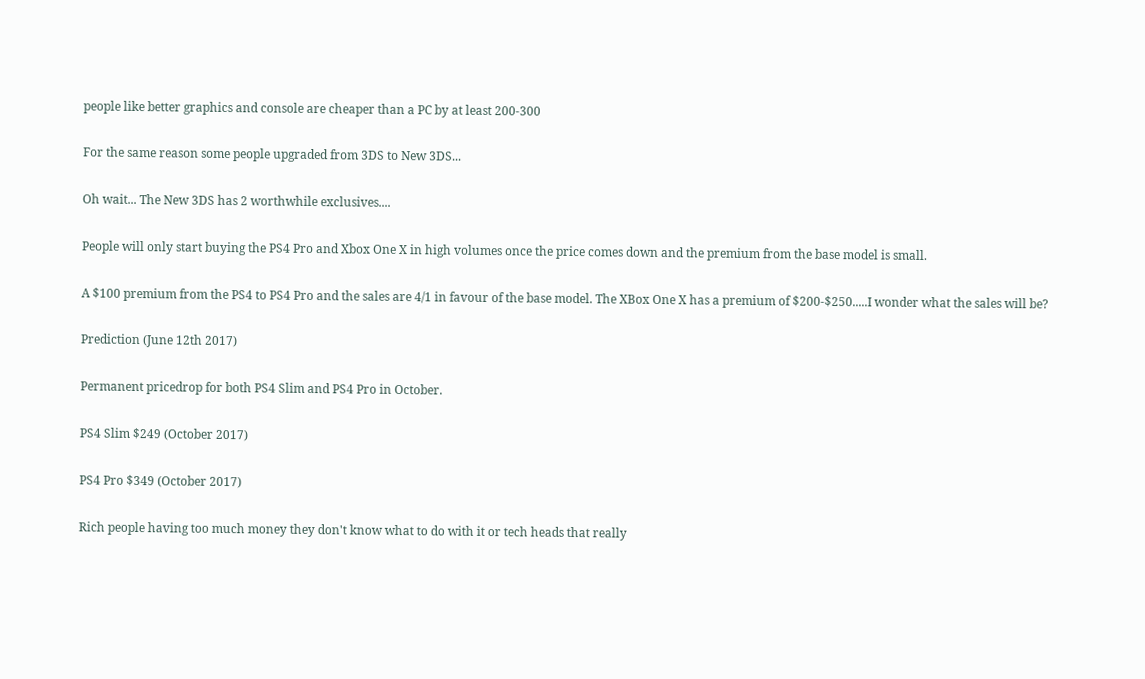people like better graphics and console are cheaper than a PC by at least 200-300

For the same reason some people upgraded from 3DS to New 3DS...

Oh wait... The New 3DS has 2 worthwhile exclusives....

People will only start buying the PS4 Pro and Xbox One X in high volumes once the price comes down and the premium from the base model is small.

A $100 premium from the PS4 to PS4 Pro and the sales are 4/1 in favour of the base model. The XBox One X has a premium of $200-$250.....I wonder what the sales will be?

Prediction (June 12th 2017)

Permanent pricedrop for both PS4 Slim and PS4 Pro in October.

PS4 Slim $249 (October 2017)

PS4 Pro $349 (October 2017)

Rich people having too much money they don't know what to do with it or tech heads that really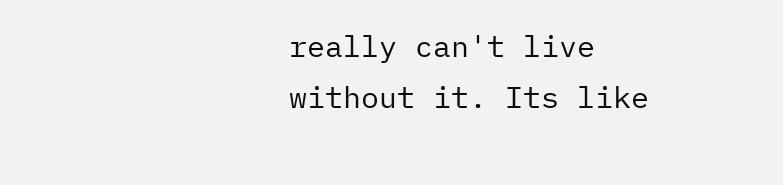really can't live without it. Its like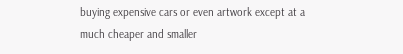buying expensive cars or even artwork except at a much cheaper and smaller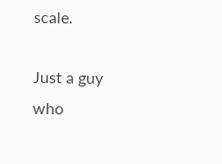scale.

Just a guy who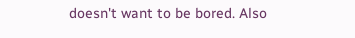doesn't want to be bored. Also